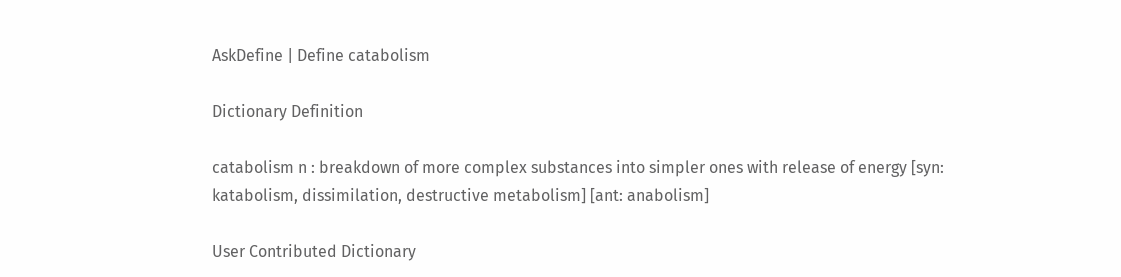AskDefine | Define catabolism

Dictionary Definition

catabolism n : breakdown of more complex substances into simpler ones with release of energy [syn: katabolism, dissimilation, destructive metabolism] [ant: anabolism]

User Contributed Dictionary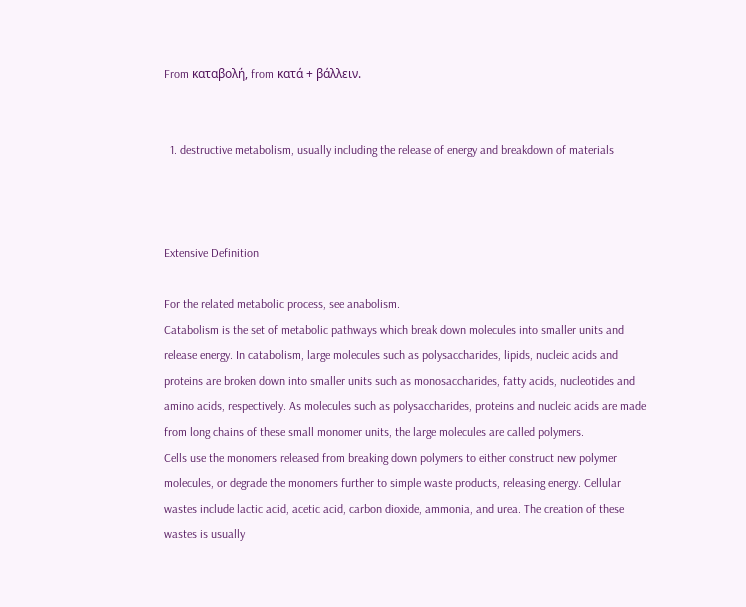From καταβολή, from κατά + βάλλειν.


  1. destructive metabolism, usually including the release of energy and breakdown of materials



Extensive Definition

For the related metabolic process, see anabolism.
Catabolism is the set of metabolic pathways which break down molecules into smaller units and release energy. In catabolism, large molecules such as polysaccharides, lipids, nucleic acids and proteins are broken down into smaller units such as monosaccharides, fatty acids, nucleotides and amino acids, respectively. As molecules such as polysaccharides, proteins and nucleic acids are made from long chains of these small monomer units, the large molecules are called polymers.
Cells use the monomers released from breaking down polymers to either construct new polymer molecules, or degrade the monomers further to simple waste products, releasing energy. Cellular wastes include lactic acid, acetic acid, carbon dioxide, ammonia, and urea. The creation of these wastes is usually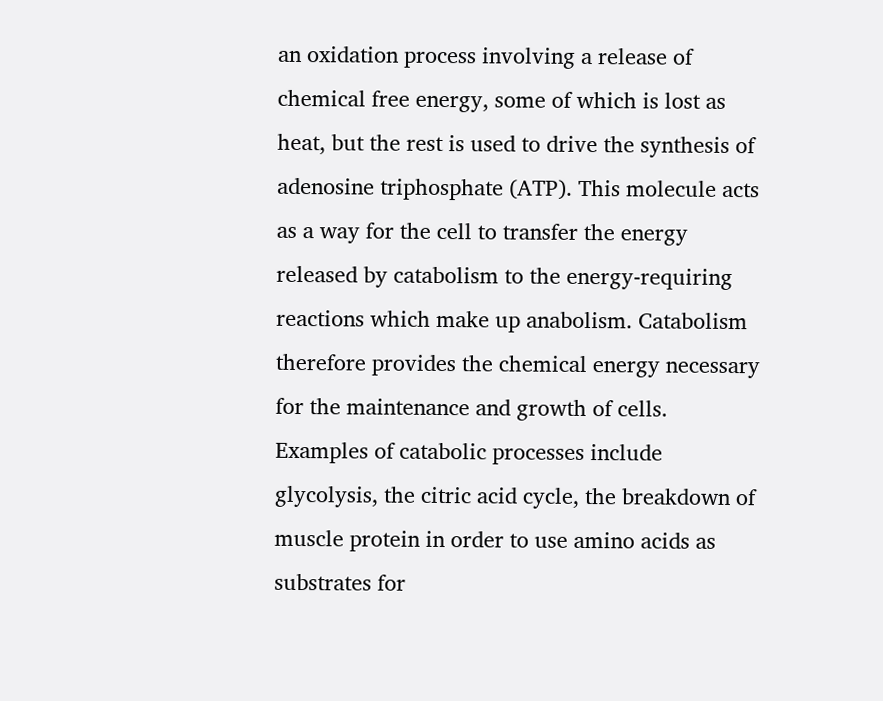an oxidation process involving a release of chemical free energy, some of which is lost as heat, but the rest is used to drive the synthesis of adenosine triphosphate (ATP). This molecule acts as a way for the cell to transfer the energy released by catabolism to the energy-requiring reactions which make up anabolism. Catabolism therefore provides the chemical energy necessary for the maintenance and growth of cells. Examples of catabolic processes include glycolysis, the citric acid cycle, the breakdown of muscle protein in order to use amino acids as substrates for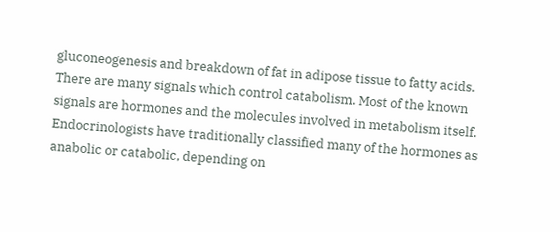gluconeogenesis and breakdown of fat in adipose tissue to fatty acids.
There are many signals which control catabolism. Most of the known signals are hormones and the molecules involved in metabolism itself. Endocrinologists have traditionally classified many of the hormones as anabolic or catabolic, depending on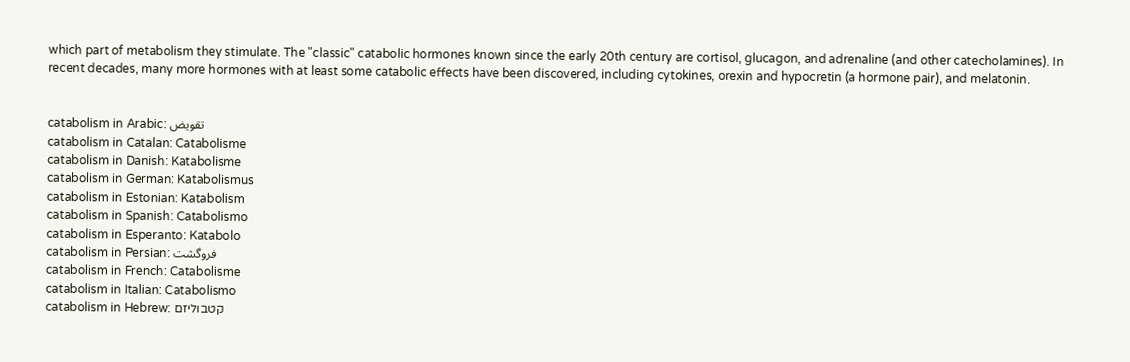which part of metabolism they stimulate. The "classic" catabolic hormones known since the early 20th century are cortisol, glucagon, and adrenaline (and other catecholamines). In recent decades, many more hormones with at least some catabolic effects have been discovered, including cytokines, orexin and hypocretin (a hormone pair), and melatonin.


catabolism in Arabic: تقويض
catabolism in Catalan: Catabolisme
catabolism in Danish: Katabolisme
catabolism in German: Katabolismus
catabolism in Estonian: Katabolism
catabolism in Spanish: Catabolismo
catabolism in Esperanto: Katabolo
catabolism in Persian: فروگشت
catabolism in French: Catabolisme
catabolism in Italian: Catabolismo
catabolism in Hebrew: קטבוליזם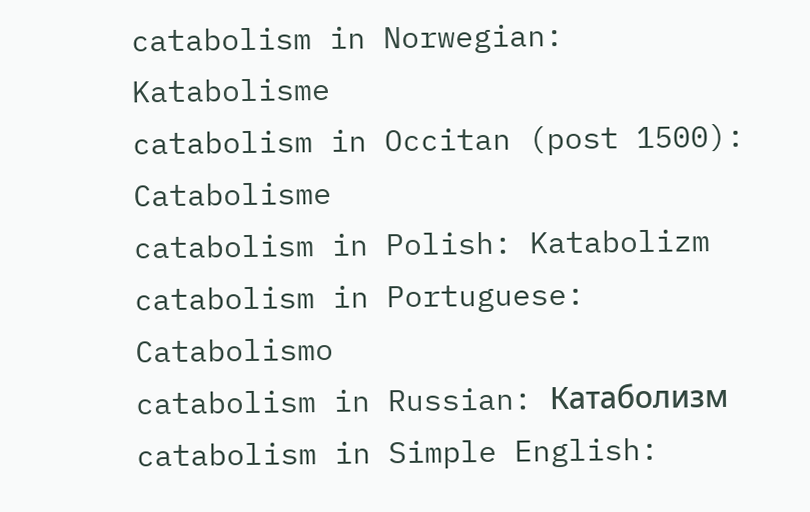catabolism in Norwegian: Katabolisme
catabolism in Occitan (post 1500): Catabolisme
catabolism in Polish: Katabolizm
catabolism in Portuguese: Catabolismo
catabolism in Russian: Катаболизм
catabolism in Simple English: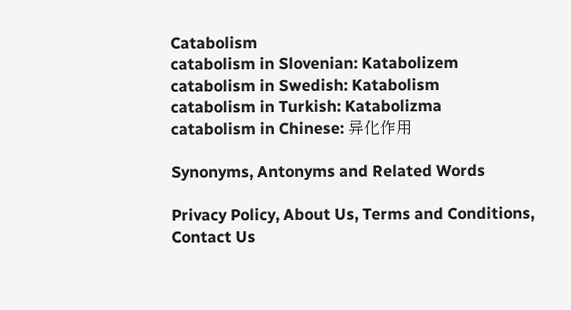Catabolism
catabolism in Slovenian: Katabolizem
catabolism in Swedish: Katabolism
catabolism in Turkish: Katabolizma
catabolism in Chinese: 异化作用

Synonyms, Antonyms and Related Words

Privacy Policy, About Us, Terms and Conditions, Contact Us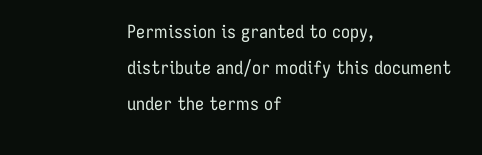Permission is granted to copy, distribute and/or modify this document under the terms of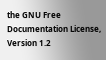the GNU Free Documentation License, Version 1.2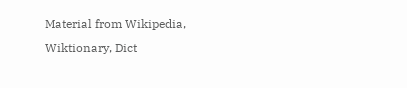Material from Wikipedia, Wiktionary, Dict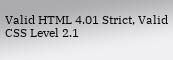Valid HTML 4.01 Strict, Valid CSS Level 2.1